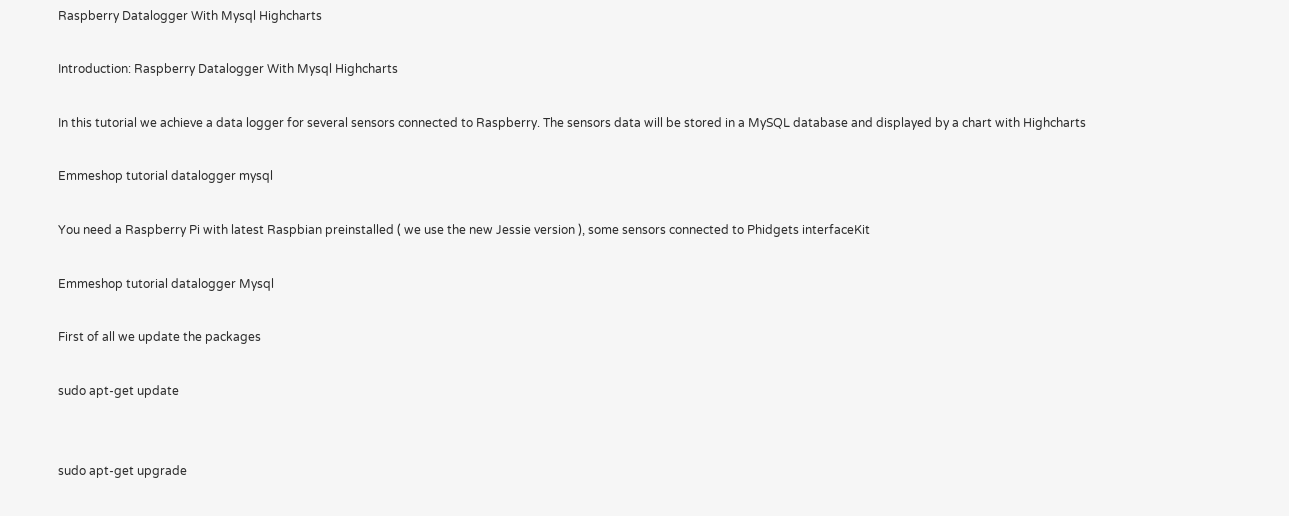Raspberry Datalogger With Mysql Highcharts

Introduction: Raspberry Datalogger With Mysql Highcharts

In this tutorial we achieve a data logger for several sensors connected to Raspberry. The sensors data will be stored in a MySQL database and displayed by a chart with Highcharts

Emmeshop tutorial datalogger mysql

You need a Raspberry Pi with latest Raspbian preinstalled ( we use the new Jessie version ), some sensors connected to Phidgets interfaceKit

Emmeshop tutorial datalogger Mysql

First of all we update the packages

sudo apt-get update


sudo apt-get upgrade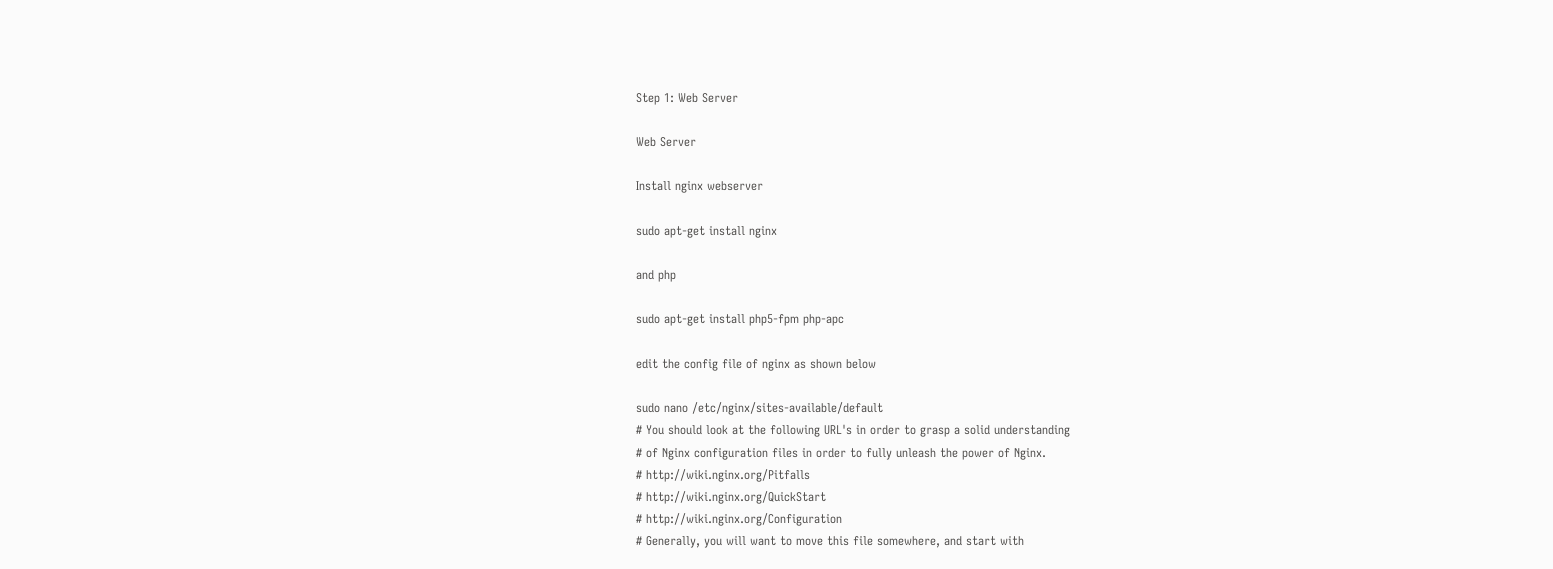Step 1: Web Server

Web Server

Install nginx webserver

sudo apt-get install nginx

and php

sudo apt-get install php5-fpm php-apc

edit the config file of nginx as shown below

sudo nano /etc/nginx/sites-available/default
# You should look at the following URL's in order to grasp a solid understanding
# of Nginx configuration files in order to fully unleash the power of Nginx.
# http://wiki.nginx.org/Pitfalls
# http://wiki.nginx.org/QuickStart
# http://wiki.nginx.org/Configuration
# Generally, you will want to move this file somewhere, and start with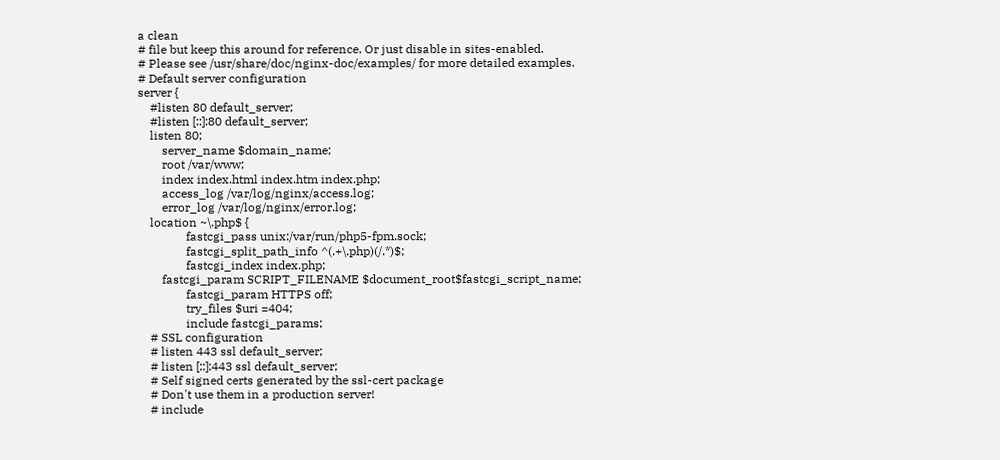a clean
# file but keep this around for reference. Or just disable in sites-enabled.
# Please see /usr/share/doc/nginx-doc/examples/ for more detailed examples.
# Default server configuration
server {
    #listen 80 default_server;
    #listen [::]:80 default_server;
    listen 80;
        server_name $domain_name;
        root /var/www;
        index index.html index.htm index.php;
        access_log /var/log/nginx/access.log;
        error_log /var/log/nginx/error.log;
    location ~\.php$ {
                fastcgi_pass unix:/var/run/php5-fpm.sock;
                fastcgi_split_path_info ^(.+\.php)(/.*)$;
                fastcgi_index index.php;
        fastcgi_param SCRIPT_FILENAME $document_root$fastcgi_script_name;
                fastcgi_param HTTPS off;
                try_files $uri =404;
                include fastcgi_params;
    # SSL configuration
    # listen 443 ssl default_server;
    # listen [::]:443 ssl default_server;
    # Self signed certs generated by the ssl-cert package
    # Don't use them in a production server!
    # include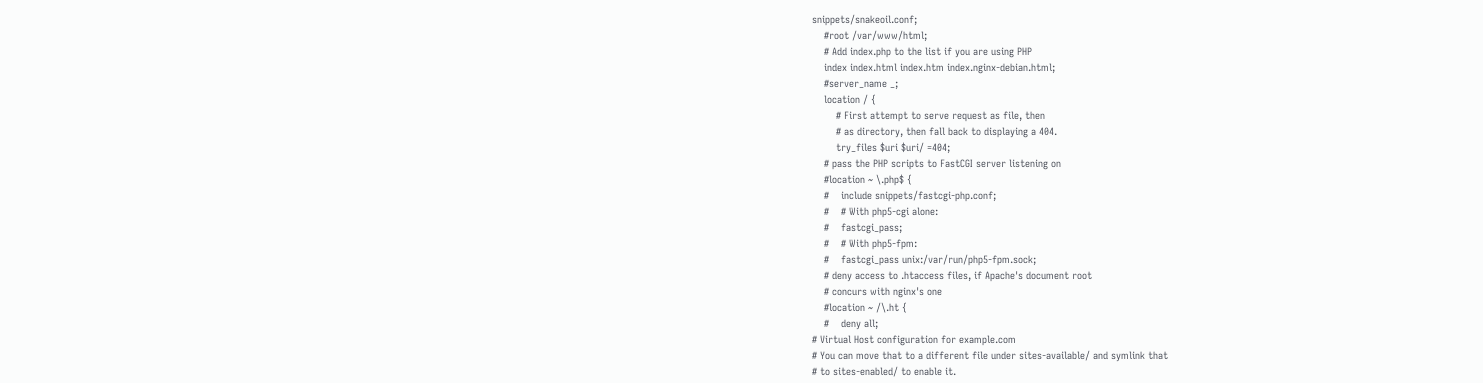snippets/snakeoil.conf;
    #root /var/www/html;
    # Add index.php to the list if you are using PHP
    index index.html index.htm index.nginx-debian.html;
    #server_name _;
    location / {
        # First attempt to serve request as file, then
        # as directory, then fall back to displaying a 404.
        try_files $uri $uri/ =404;
    # pass the PHP scripts to FastCGI server listening on
    #location ~ \.php$ {
    #    include snippets/fastcgi-php.conf;
    #    # With php5-cgi alone:
    #    fastcgi_pass;
    #    # With php5-fpm:
    #    fastcgi_pass unix:/var/run/php5-fpm.sock;
    # deny access to .htaccess files, if Apache's document root
    # concurs with nginx's one
    #location ~ /\.ht {
    #    deny all;
# Virtual Host configuration for example.com
# You can move that to a different file under sites-available/ and symlink that
# to sites-enabled/ to enable it.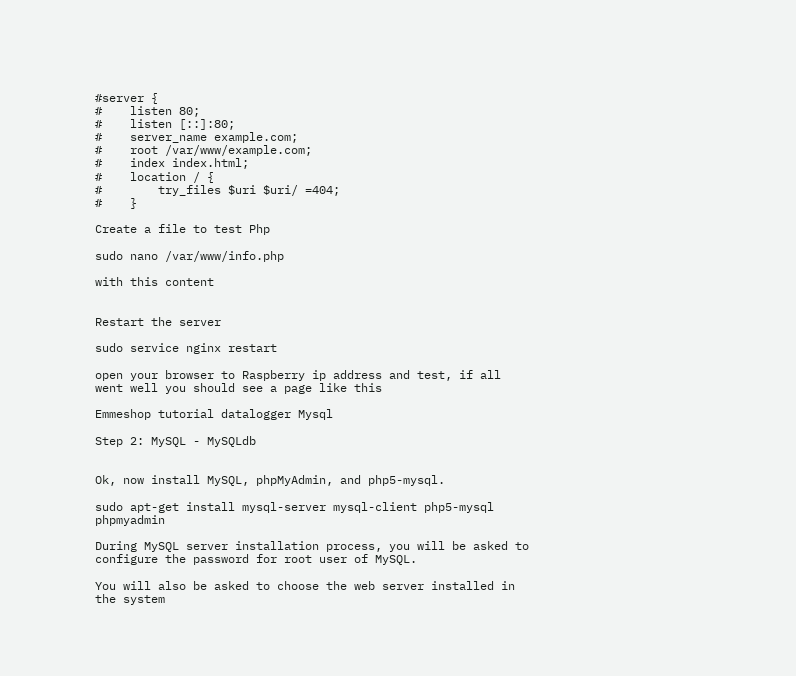#server {
#    listen 80;
#    listen [::]:80;
#    server_name example.com;
#    root /var/www/example.com;
#    index index.html;
#    location / {
#        try_files $uri $uri/ =404;
#    }

Create a file to test Php

sudo nano /var/www/info.php

with this content


Restart the server

sudo service nginx restart

open your browser to Raspberry ip address and test, if all went well you should see a page like this

Emmeshop tutorial datalogger Mysql

Step 2: MySQL - MySQLdb


Ok, now install MySQL, phpMyAdmin, and php5-mysql.

sudo apt-get install mysql-server mysql-client php5-mysql phpmyadmin

During MySQL server installation process, you will be asked to configure the password for root user of MySQL.

You will also be asked to choose the web server installed in the system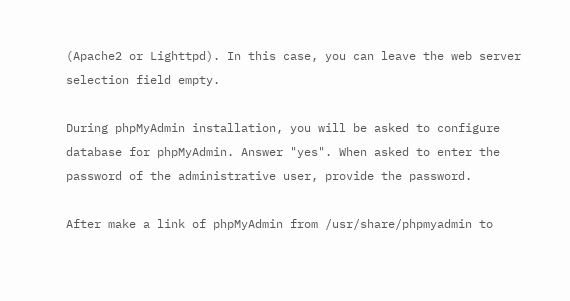(Apache2 or Lighttpd). In this case, you can leave the web server selection field empty.

During phpMyAdmin installation, you will be asked to configure database for phpMyAdmin. Answer "yes". When asked to enter the password of the administrative user, provide the password.

After make a link of phpMyAdmin from /usr/share/phpmyadmin to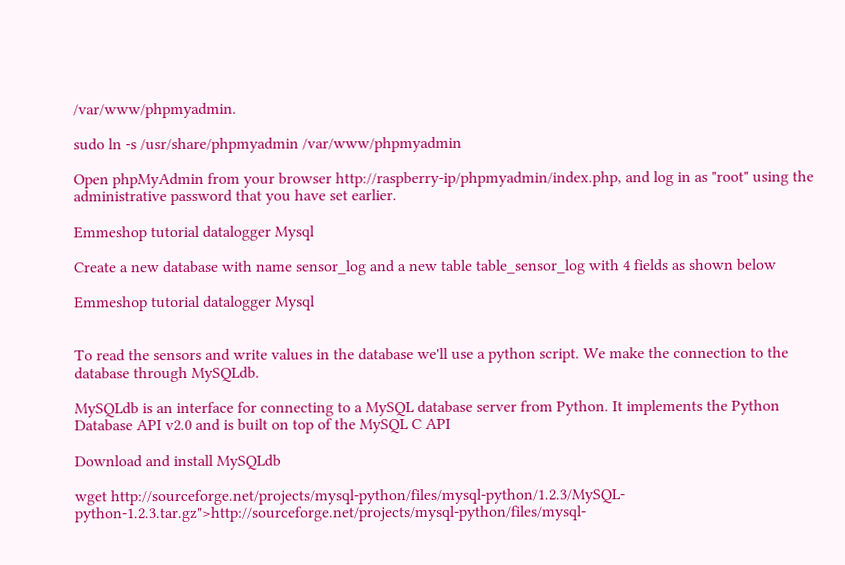/var/www/phpmyadmin.

sudo ln -s /usr/share/phpmyadmin /var/www/phpmyadmin

Open phpMyAdmin from your browser http://raspberry-ip/phpmyadmin/index.php, and log in as "root" using the administrative password that you have set earlier.

Emmeshop tutorial datalogger Mysql

Create a new database with name sensor_log and a new table table_sensor_log with 4 fields as shown below

Emmeshop tutorial datalogger Mysql


To read the sensors and write values in the database we'll use a python script. We make the connection to the database through MySQLdb.

MySQLdb is an interface for connecting to a MySQL database server from Python. It implements the Python Database API v2.0 and is built on top of the MySQL C API

Download and install MySQLdb

wget http://sourceforge.net/projects/mysql-python/files/mysql-python/1.2.3/MySQL-python-1.2.3.tar.gz">http://sourceforge.net/projects/mysql-python/files/mysql-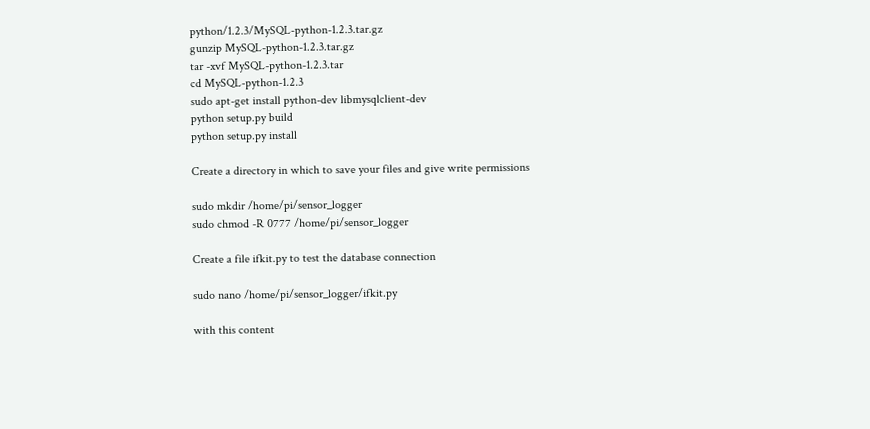python/1.2.3/MySQL-python-1.2.3.tar.gz
gunzip MySQL-python-1.2.3.tar.gz
tar -xvf MySQL-python-1.2.3.tar
cd MySQL-python-1.2.3
sudo apt-get install python-dev libmysqlclient-dev
python setup.py build
python setup.py install

Create a directory in which to save your files and give write permissions

sudo mkdir /home/pi/sensor_logger
sudo chmod -R 0777 /home/pi/sensor_logger

Create a file ifkit.py to test the database connection

sudo nano /home/pi/sensor_logger/ifkit.py

with this content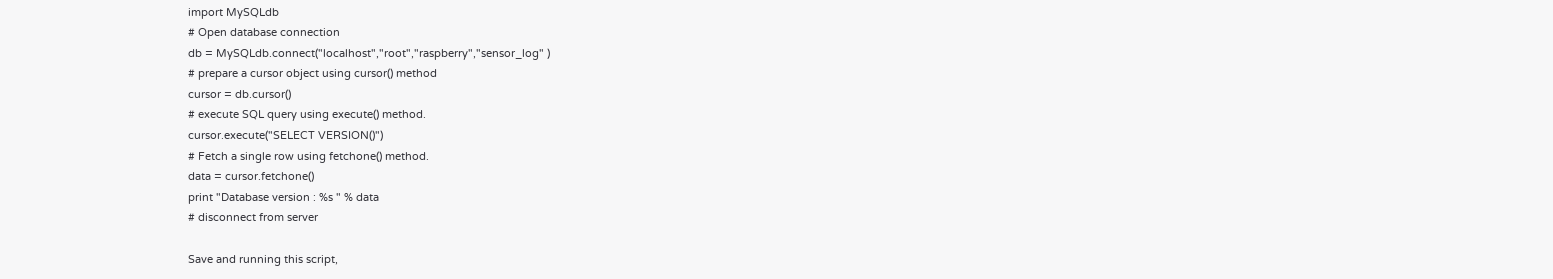import MySQLdb
# Open database connection
db = MySQLdb.connect("localhost","root","raspberry","sensor_log" )
# prepare a cursor object using cursor() method
cursor = db.cursor()
# execute SQL query using execute() method.
cursor.execute("SELECT VERSION()")
# Fetch a single row using fetchone() method.
data = cursor.fetchone()
print "Database version : %s " % data
# disconnect from server

Save and running this script,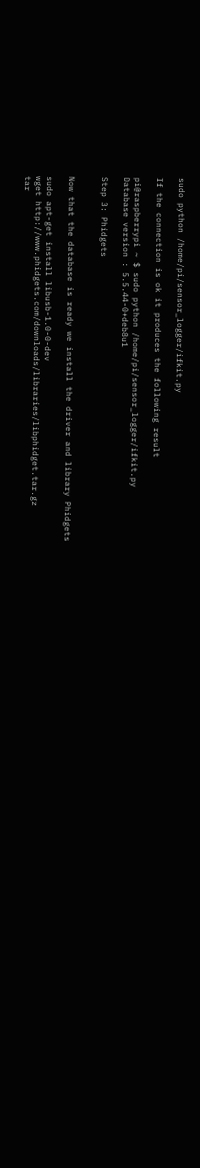sudo python /home/pi/sensor_logger/ifkit.py

If the connection is ok it produces the following result

pi@raspberrypi ~ $ sudo python /home/pi/sensor_logger/ifkit.py
Database version : 5.5.44-0+deb8u1

Step 3: Phidgets


Now that the database is ready we install the driver and library Phidgets

sudo apt-get install libusb-1.0-0-dev
wget http://www.phidgets.com/downloads/libraries/libphidget.tar.gz
tar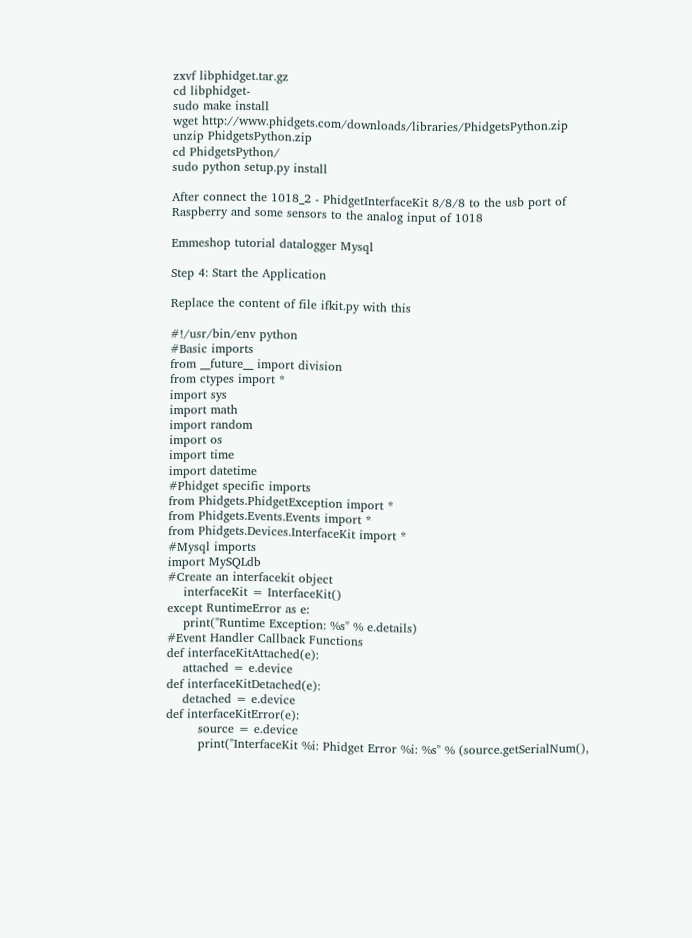zxvf libphidget.tar.gz
cd libphidget-
sudo make install
wget http://www.phidgets.com/downloads/libraries/PhidgetsPython.zip
unzip PhidgetsPython.zip
cd PhidgetsPython/
sudo python setup.py install

After connect the 1018_2 - PhidgetInterfaceKit 8/8/8 to the usb port of Raspberry and some sensors to the analog input of 1018

Emmeshop tutorial datalogger Mysql

Step 4: Start the Application

Replace the content of file ifkit.py with this

#!/usr/bin/env python
#Basic imports
from __future__ import division
from ctypes import *
import sys
import math
import random
import os
import time
import datetime
#Phidget specific imports
from Phidgets.PhidgetException import *
from Phidgets.Events.Events import *
from Phidgets.Devices.InterfaceKit import *
#Mysql imports
import MySQLdb
#Create an interfacekit object
    interfaceKit = InterfaceKit()
except RuntimeError as e:
    print("Runtime Exception: %s" % e.details)
#Event Handler Callback Functions
def interfaceKitAttached(e):
    attached = e.device
def interfaceKitDetached(e):
    detached = e.device
def interfaceKitError(e):
        source = e.device
        print("InterfaceKit %i: Phidget Error %i: %s" % (source.getSerialNum(),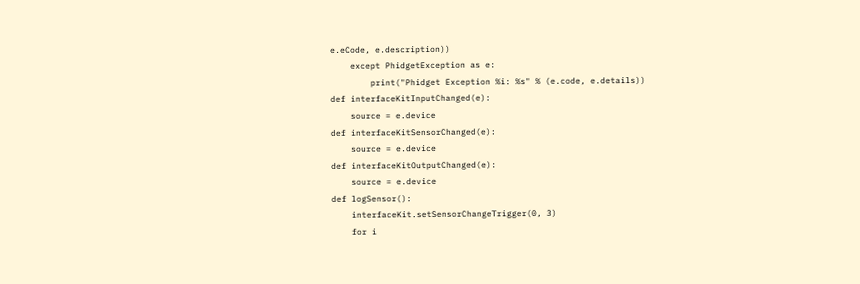e.eCode, e.description))
    except PhidgetException as e:
        print("Phidget Exception %i: %s" % (e.code, e.details))
def interfaceKitInputChanged(e):
    source = e.device
def interfaceKitSensorChanged(e):
    source = e.device
def interfaceKitOutputChanged(e):
    source = e.device
def logSensor():
    interfaceKit.setSensorChangeTrigger(0, 3)
    for i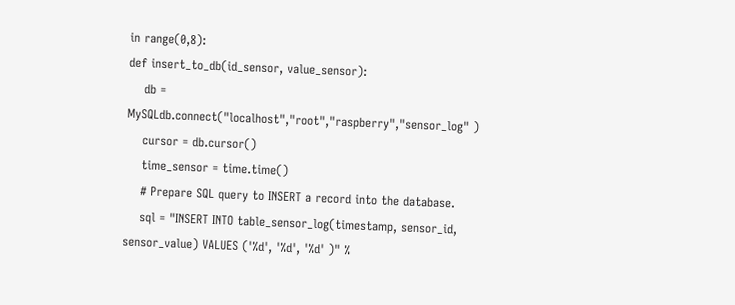in range(0,8):
def insert_to_db(id_sensor, value_sensor):
    db = MySQLdb.connect("localhost","root","raspberry","sensor_log" )
    cursor = db.cursor()
    time_sensor = time.time()
    # Prepare SQL query to INSERT a record into the database.
    sql = "INSERT INTO table_sensor_log(timestamp, sensor_id, sensor_value) VALUES ('%d', '%d', '%d' )" %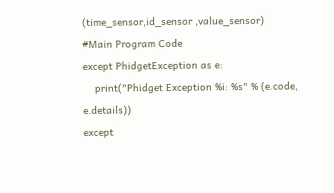(time_sensor,id_sensor ,value_sensor)
#Main Program Code
except PhidgetException as e:
    print("Phidget Exception %i: %s" % (e.code, e.details))
except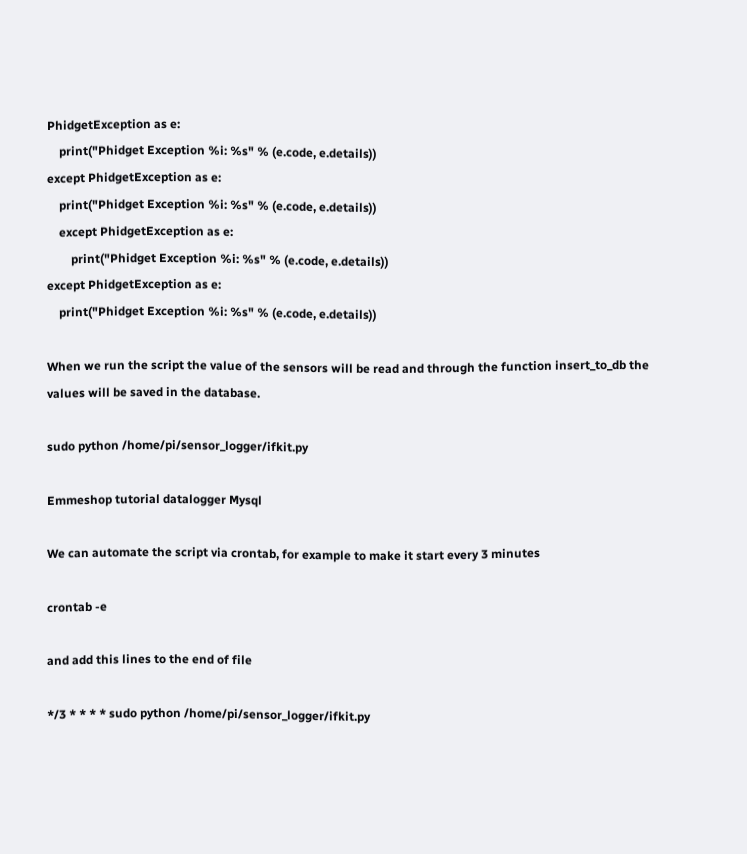PhidgetException as e:
    print("Phidget Exception %i: %s" % (e.code, e.details))
except PhidgetException as e:
    print("Phidget Exception %i: %s" % (e.code, e.details))
    except PhidgetException as e:
        print("Phidget Exception %i: %s" % (e.code, e.details))
except PhidgetException as e:
    print("Phidget Exception %i: %s" % (e.code, e.details))

When we run the script the value of the sensors will be read and through the function insert_to_db the values will be saved in the database.

sudo python /home/pi/sensor_logger/ifkit.py

Emmeshop tutorial datalogger Mysql

We can automate the script via crontab, for example to make it start every 3 minutes

crontab -e

and add this lines to the end of file

*/3 * * * * sudo python /home/pi/sensor_logger/ifkit.py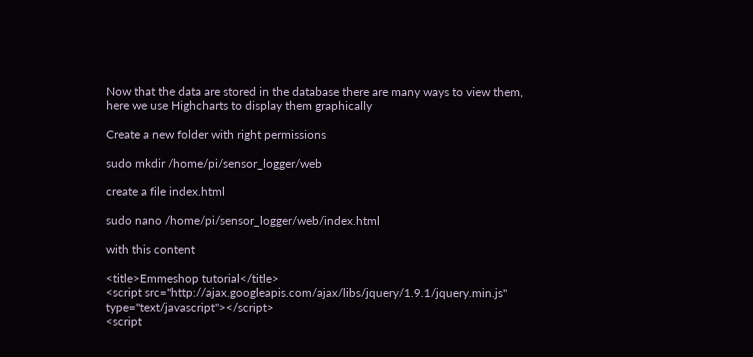Now that the data are stored in the database there are many ways to view them, here we use Highcharts to display them graphically

Create a new folder with right permissions

sudo mkdir /home/pi/sensor_logger/web

create a file index.html

sudo nano /home/pi/sensor_logger/web/index.html

with this content

<title>Emmeshop tutorial</title>
<script src="http://ajax.googleapis.com/ajax/libs/jquery/1.9.1/jquery.min.js" type="text/javascript"></script>
<script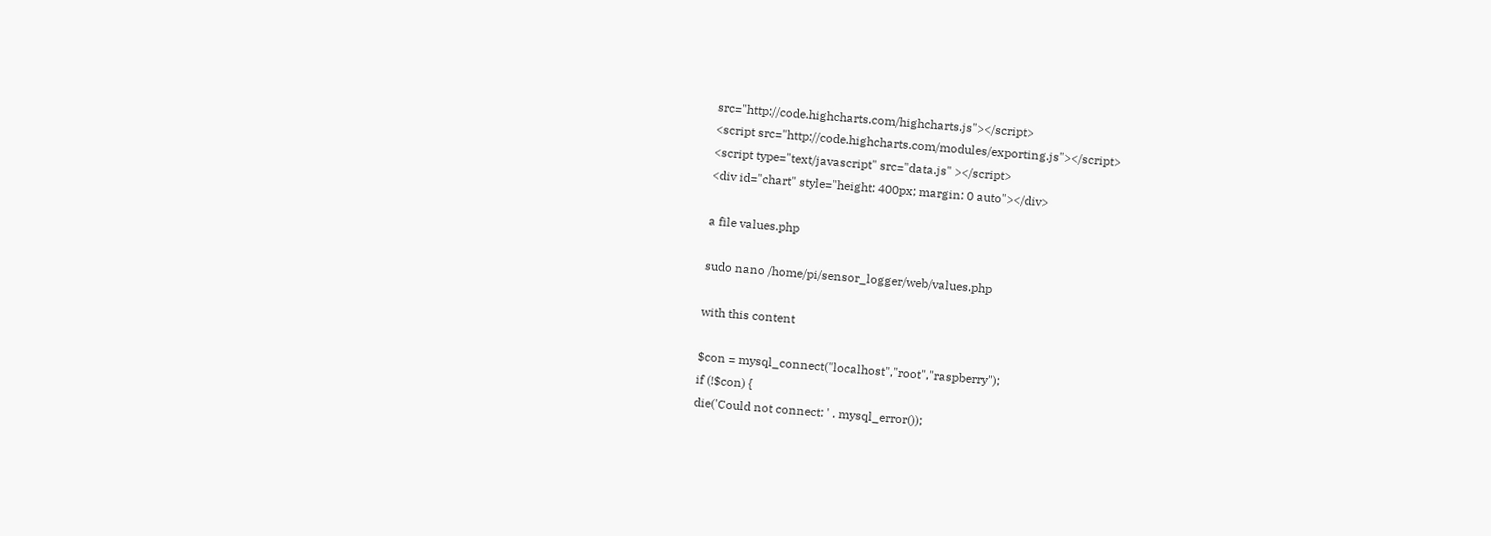src="http://code.highcharts.com/highcharts.js"></script>
<script src="http://code.highcharts.com/modules/exporting.js"></script>
<script type="text/javascript" src="data.js" ></script>
<div id="chart" style="height: 400px; margin: 0 auto"></div>

a file values.php

sudo nano /home/pi/sensor_logger/web/values.php

with this content

$con = mysql_connect("localhost","root","raspberry");
if (!$con) {
die('Could not connect: ' . mysql_error());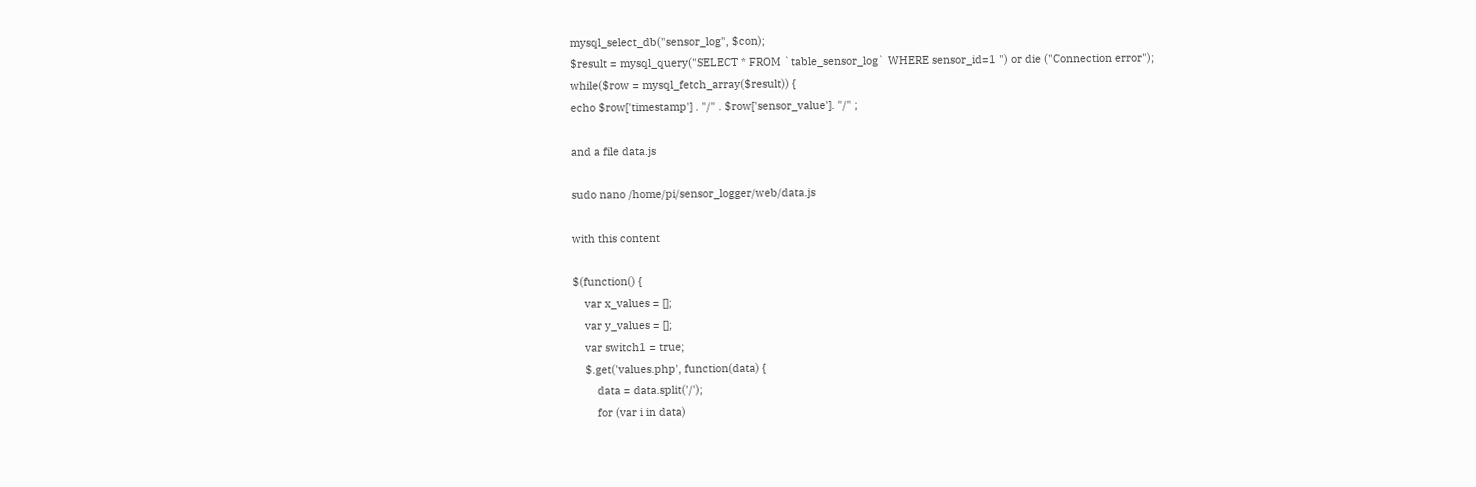mysql_select_db("sensor_log", $con);
$result = mysql_query("SELECT * FROM `table_sensor_log` WHERE sensor_id=1 ") or die ("Connection error");
while($row = mysql_fetch_array($result)) {
echo $row['timestamp'] . "/" . $row['sensor_value']. "/" ;

and a file data.js

sudo nano /home/pi/sensor_logger/web/data.js

with this content

$(function() {
    var x_values = [];
    var y_values = [];
    var switch1 = true;
    $.get('values.php', function(data) {
        data = data.split('/');
        for (var i in data)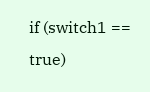if (switch1 == true)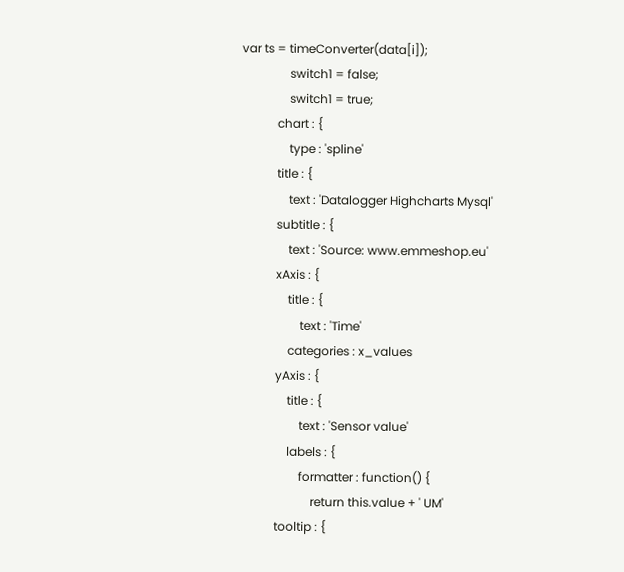var ts = timeConverter(data[i]);
                switch1 = false;
                switch1 = true;
            chart : {
                type : 'spline'
            title : {
                text : 'Datalogger Highcharts Mysql'
            subtitle : {
                text : 'Source: www.emmeshop.eu'
            xAxis : {
                title : {
                    text : 'Time'
                categories : x_values
            yAxis : {
                title : {
                    text : 'Sensor value'
                labels : {
                    formatter : function() {
                        return this.value + ' UM'
            tooltip : {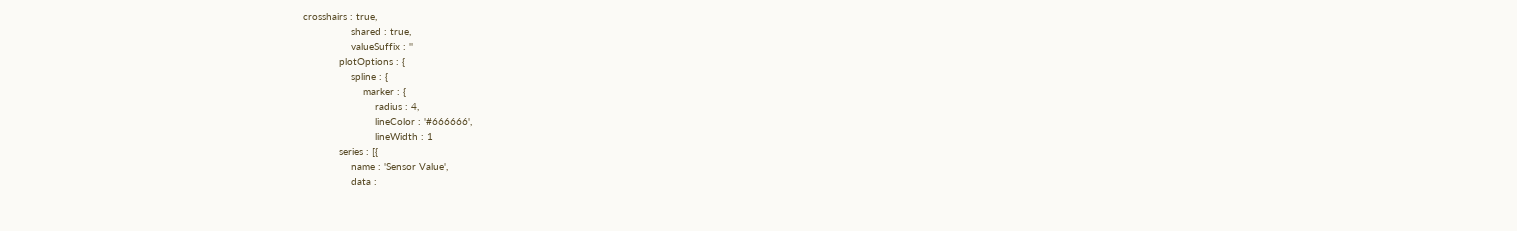crosshairs : true,
                shared : true,
                valueSuffix : ''
            plotOptions : {
                spline : {
                    marker : {
                        radius : 4,
                        lineColor : '#666666',
                        lineWidth : 1
            series : [{
                name : 'Sensor Value',
                data :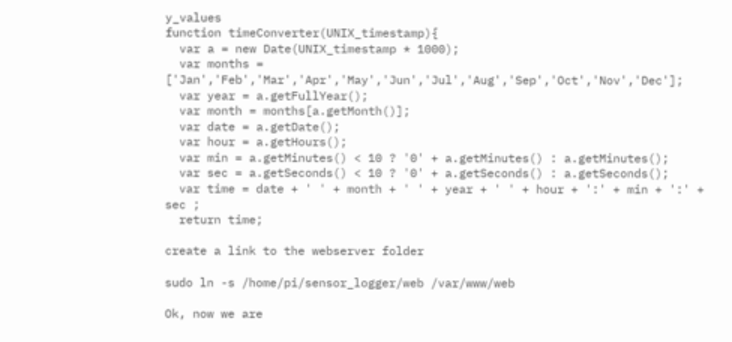y_values
function timeConverter(UNIX_timestamp){
  var a = new Date(UNIX_timestamp * 1000);
  var months = ['Jan','Feb','Mar','Apr','May','Jun','Jul','Aug','Sep','Oct','Nov','Dec'];
  var year = a.getFullYear();
  var month = months[a.getMonth()];
  var date = a.getDate();
  var hour = a.getHours();
  var min = a.getMinutes() < 10 ? '0' + a.getMinutes() : a.getMinutes();
  var sec = a.getSeconds() < 10 ? '0' + a.getSeconds() : a.getSeconds();
  var time = date + ' ' + month + ' ' + year + ' ' + hour + ':' + min + ':' + sec ;
  return time;

create a link to the webserver folder

sudo ln -s /home/pi/sensor_logger/web /var/www/web

Ok, now we are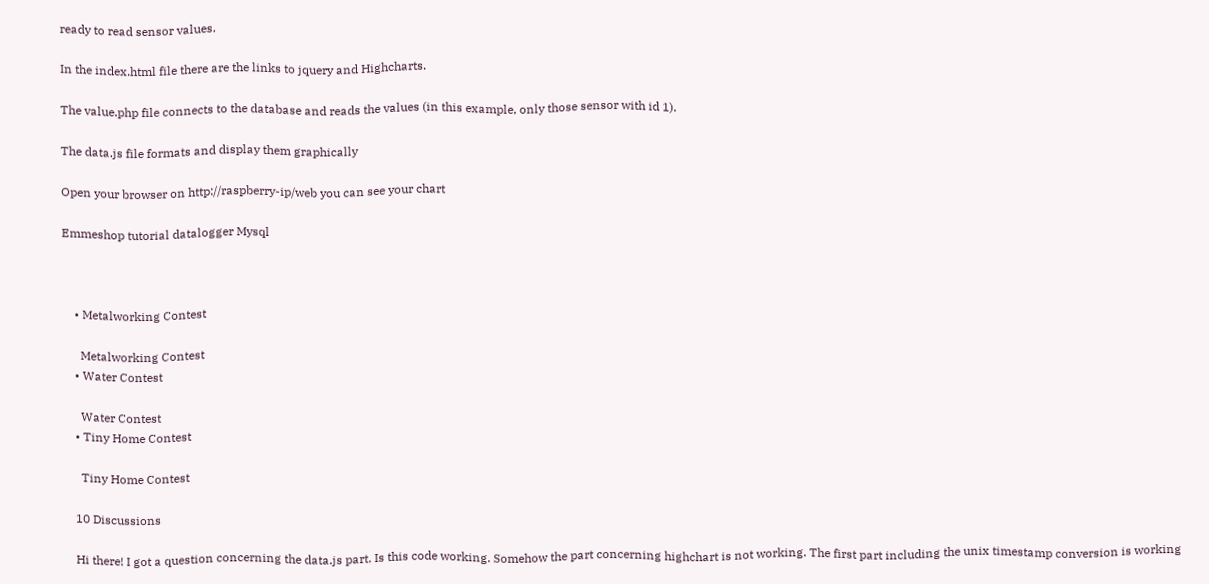ready to read sensor values.

In the index.html file there are the links to jquery and Highcharts.

The value.php file connects to the database and reads the values (in this example, only those sensor with id 1).

The data.js file formats and display them graphically

Open your browser on http://raspberry-ip/web you can see your chart

Emmeshop tutorial datalogger Mysql



    • Metalworking Contest

      Metalworking Contest
    • Water Contest

      Water Contest
    • Tiny Home Contest

      Tiny Home Contest

    10 Discussions

    Hi there! I got a question concerning the data.js part. Is this code working. Somehow the part concerning highchart is not working. The first part including the unix timestamp conversion is working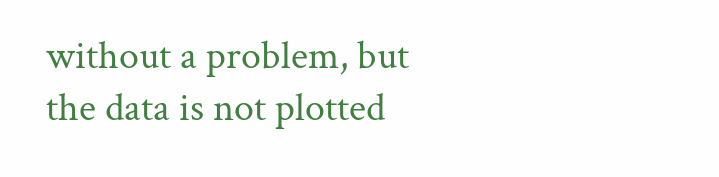without a problem, but the data is not plotted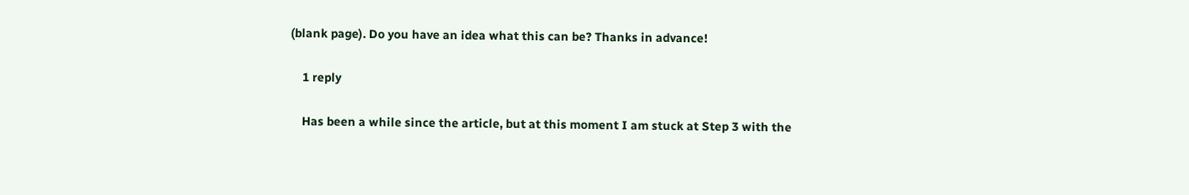(blank page). Do you have an idea what this can be? Thanks in advance!

    1 reply

    Has been a while since the article, but at this moment I am stuck at Step 3 with the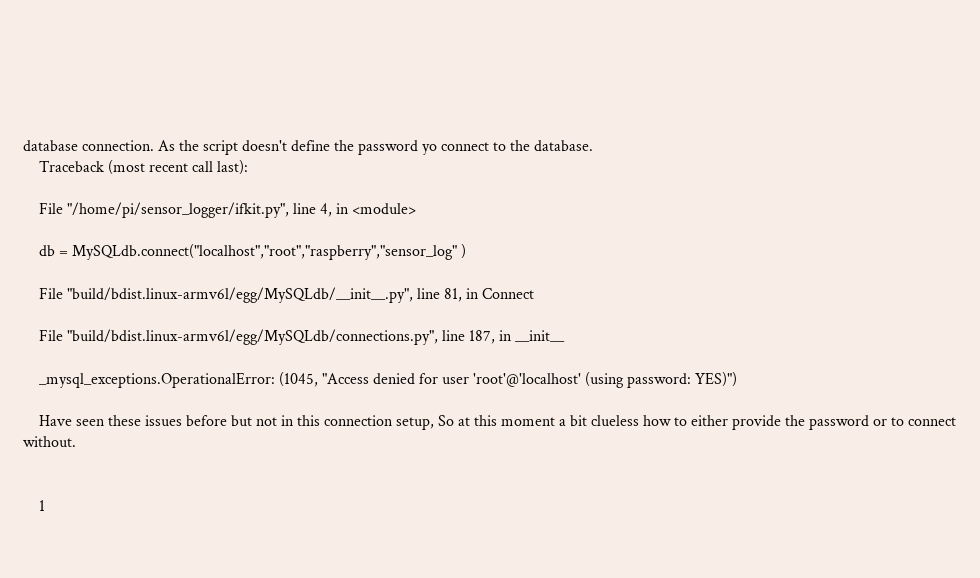database connection. As the script doesn't define the password yo connect to the database.
    Traceback (most recent call last):

    File "/home/pi/sensor_logger/ifkit.py", line 4, in <module>

    db = MySQLdb.connect("localhost","root","raspberry","sensor_log" )

    File "build/bdist.linux-armv6l/egg/MySQLdb/__init__.py", line 81, in Connect

    File "build/bdist.linux-armv6l/egg/MySQLdb/connections.py", line 187, in __init__

    _mysql_exceptions.OperationalError: (1045, "Access denied for user 'root'@'localhost' (using password: YES)")

    Have seen these issues before but not in this connection setup, So at this moment a bit clueless how to either provide the password or to connect without.


    1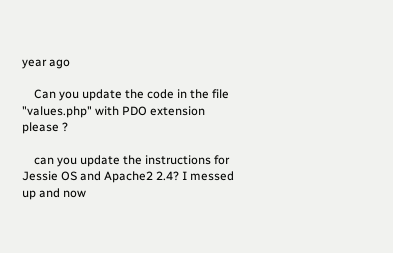year ago

    Can you update the code in the file "values.php" with PDO extension please ?

    can you update the instructions for Jessie OS and Apache2 2.4? I messed up and now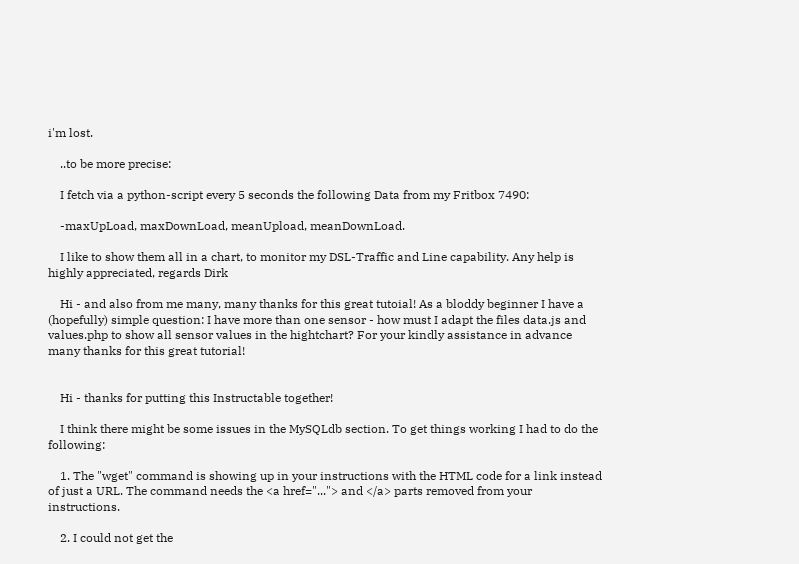i'm lost.

    ..to be more precise:

    I fetch via a python-script every 5 seconds the following Data from my Fritbox 7490:

    -maxUpLoad, maxDownLoad, meanUpload, meanDownLoad.

    I like to show them all in a chart, to monitor my DSL-Traffic and Line capability. Any help is highly appreciated, regards Dirk

    Hi - and also from me many, many thanks for this great tutoial! As a bloddy beginner I have a (hopefully) simple question: I have more than one sensor - how must I adapt the files data.js and values.php to show all sensor values in the hightchart? For your kindly assistance in advance many thanks for this great tutorial!


    Hi - thanks for putting this Instructable together!

    I think there might be some issues in the MySQLdb section. To get things working I had to do the following:

    1. The "wget" command is showing up in your instructions with the HTML code for a link instead of just a URL. The command needs the <a href="..."> and </a> parts removed from your instructions.

    2. I could not get the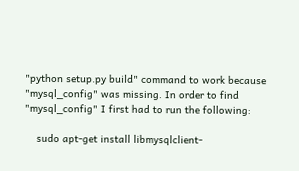"python setup.py build" command to work because "mysql_config" was missing. In order to find "mysql_config" I first had to run the following:

    sudo apt-get install libmysqlclient-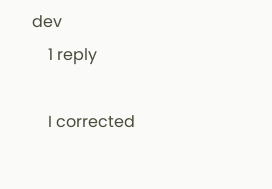dev
    1 reply

    I corrected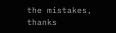the mistakes, thanks